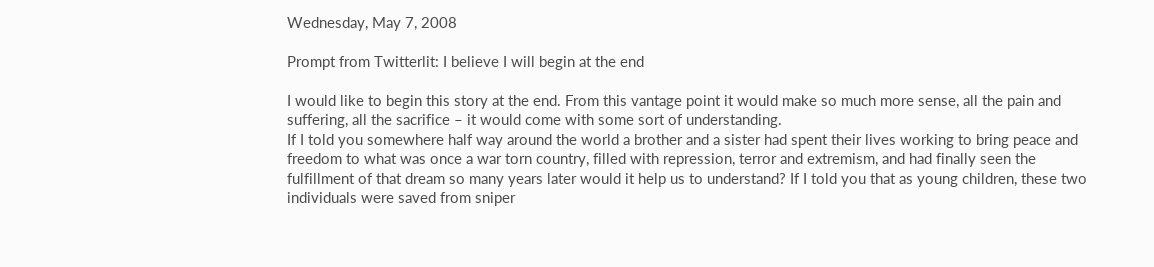Wednesday, May 7, 2008

Prompt from Twitterlit: I believe I will begin at the end

I would like to begin this story at the end. From this vantage point it would make so much more sense, all the pain and suffering, all the sacrifice – it would come with some sort of understanding.
If I told you somewhere half way around the world a brother and a sister had spent their lives working to bring peace and freedom to what was once a war torn country, filled with repression, terror and extremism, and had finally seen the fulfillment of that dream so many years later would it help us to understand? If I told you that as young children, these two individuals were saved from sniper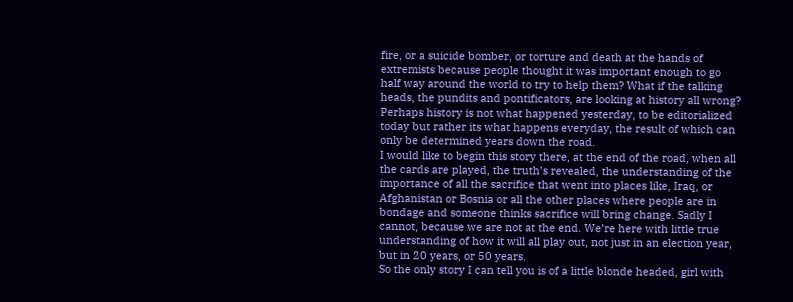fire, or a suicide bomber, or torture and death at the hands of extremists because people thought it was important enough to go half way around the world to try to help them? What if the talking heads, the pundits and pontificators, are looking at history all wrong? Perhaps history is not what happened yesterday, to be editorialized today but rather its what happens everyday, the result of which can only be determined years down the road.
I would like to begin this story there, at the end of the road, when all the cards are played, the truth’s revealed, the understanding of the importance of all the sacrifice that went into places like, Iraq, or Afghanistan or Bosnia or all the other places where people are in bondage and someone thinks sacrifice will bring change. Sadly I cannot, because we are not at the end. We’re here with little true understanding of how it will all play out, not just in an election year, but in 20 years, or 50 years.
So the only story I can tell you is of a little blonde headed, girl with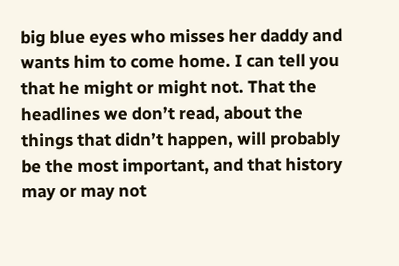big blue eyes who misses her daddy and wants him to come home. I can tell you that he might or might not. That the headlines we don’t read, about the things that didn’t happen, will probably be the most important, and that history may or may not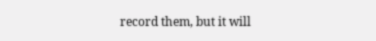record them, but it will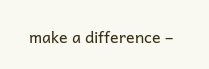make a difference –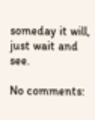someday it will, just wait and see.

No comments: